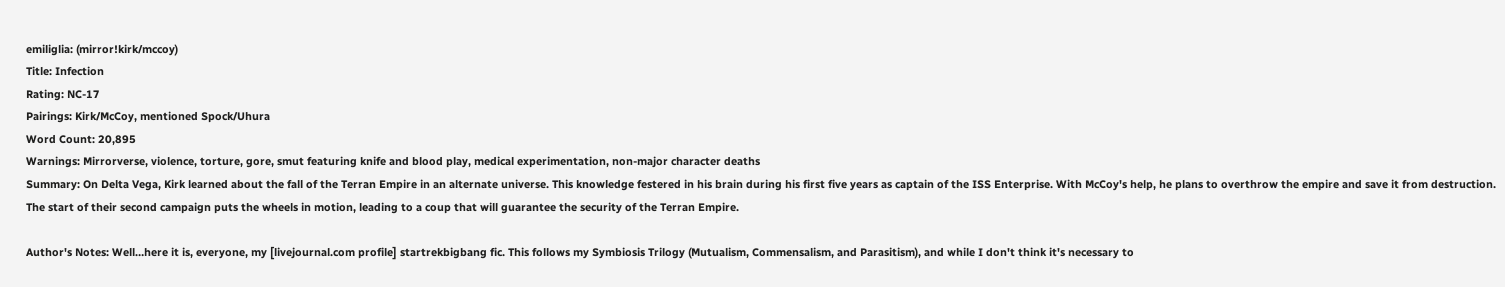emiliglia: (mirror!kirk/mccoy)
Title: Infection
Rating: NC-17
Pairings: Kirk/McCoy, mentioned Spock/Uhura
Word Count: 20,895
Warnings: Mirrorverse, violence, torture, gore, smut featuring knife and blood play, medical experimentation, non-major character deaths
Summary: On Delta Vega, Kirk learned about the fall of the Terran Empire in an alternate universe. This knowledge festered in his brain during his first five years as captain of the ISS Enterprise. With McCoy's help, he plans to overthrow the empire and save it from destruction. The start of their second campaign puts the wheels in motion, leading to a coup that will guarantee the security of the Terran Empire.

Author's Notes: Well…here it is, everyone, my [livejournal.com profile] startrekbigbang fic. This follows my Symbiosis Trilogy (Mutualism, Commensalism, and Parasitism), and while I don't think it's necessary to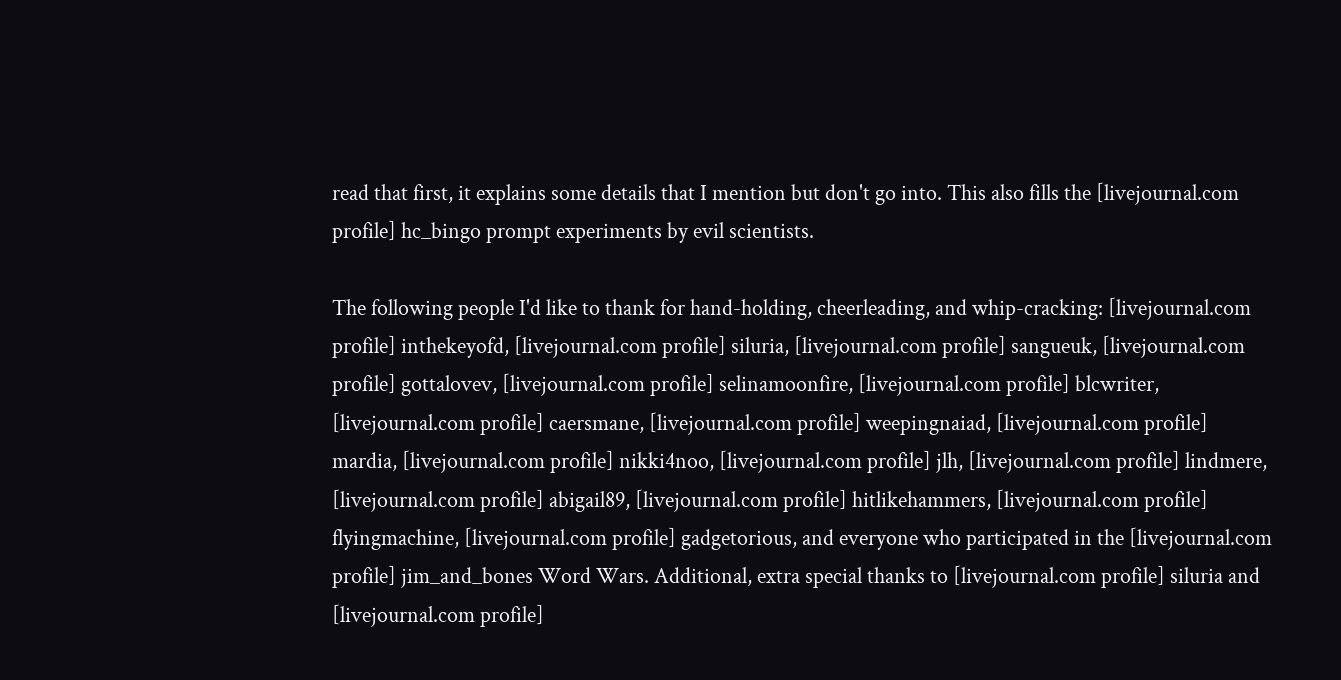read that first, it explains some details that I mention but don't go into. This also fills the [livejournal.com profile] hc_bingo prompt experiments by evil scientists.

The following people I'd like to thank for hand-holding, cheerleading, and whip-cracking: [livejournal.com profile] inthekeyofd, [livejournal.com profile] siluria, [livejournal.com profile] sangueuk, [livejournal.com profile] gottalovev, [livejournal.com profile] selinamoonfire, [livejournal.com profile] blcwriter, [livejournal.com profile] caersmane, [livejournal.com profile] weepingnaiad, [livejournal.com profile] mardia, [livejournal.com profile] nikki4noo, [livejournal.com profile] jlh, [livejournal.com profile] lindmere, [livejournal.com profile] abigail89, [livejournal.com profile] hitlikehammers, [livejournal.com profile] flyingmachine, [livejournal.com profile] gadgetorious, and everyone who participated in the [livejournal.com profile] jim_and_bones Word Wars. Additional, extra special thanks to [livejournal.com profile] siluria and [livejournal.com profile]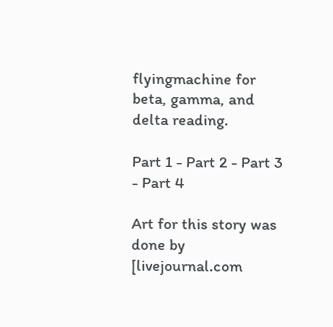flyingmachine for beta, gamma, and delta reading.

Part 1 - Part 2 - Part 3 - Part 4

Art for this story was done by [livejournal.com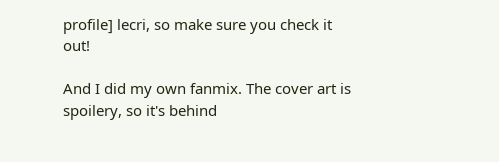profile] lecri, so make sure you check it out!

And I did my own fanmix. The cover art is spoilery, so it's behind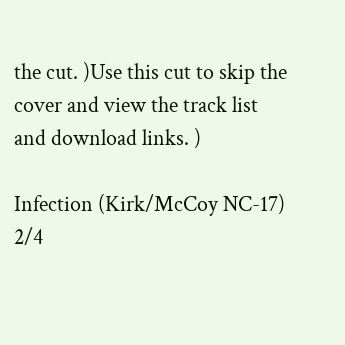the cut. )Use this cut to skip the cover and view the track list and download links. )

Infection (Kirk/McCoy NC-17) 2/4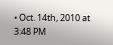• Oct. 14th, 2010 at 3:48 PM